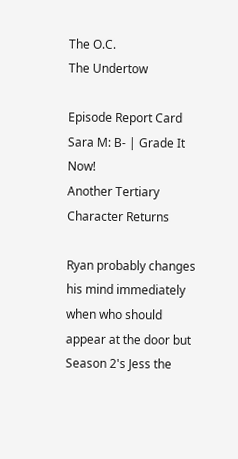The O.C.
The Undertow

Episode Report Card
Sara M: B- | Grade It Now!
Another Tertiary Character Returns

Ryan probably changes his mind immediately when who should appear at the door but Season 2's Jess the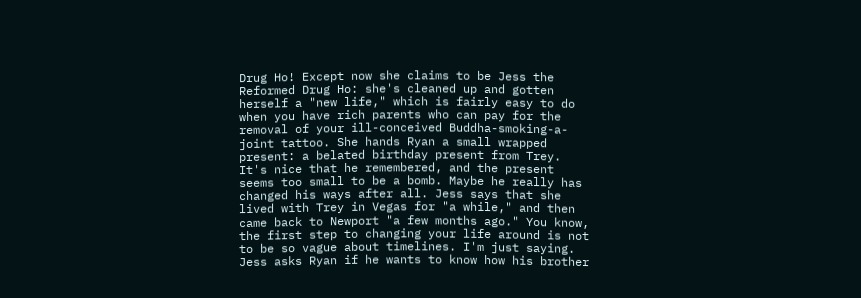Drug Ho! Except now she claims to be Jess the Reformed Drug Ho: she's cleaned up and gotten herself a "new life," which is fairly easy to do when you have rich parents who can pay for the removal of your ill-conceived Buddha-smoking-a-joint tattoo. She hands Ryan a small wrapped present: a belated birthday present from Trey. It's nice that he remembered, and the present seems too small to be a bomb. Maybe he really has changed his ways after all. Jess says that she lived with Trey in Vegas for "a while," and then came back to Newport "a few months ago." You know, the first step to changing your life around is not to be so vague about timelines. I'm just saying. Jess asks Ryan if he wants to know how his brother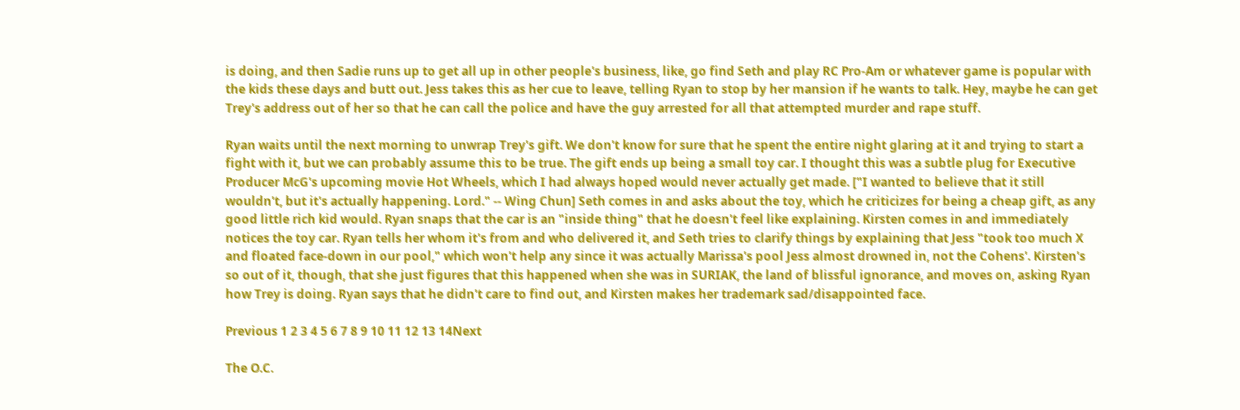is doing, and then Sadie runs up to get all up in other people's business, like, go find Seth and play RC Pro-Am or whatever game is popular with the kids these days and butt out. Jess takes this as her cue to leave, telling Ryan to stop by her mansion if he wants to talk. Hey, maybe he can get Trey's address out of her so that he can call the police and have the guy arrested for all that attempted murder and rape stuff.

Ryan waits until the next morning to unwrap Trey's gift. We don't know for sure that he spent the entire night glaring at it and trying to start a fight with it, but we can probably assume this to be true. The gift ends up being a small toy car. I thought this was a subtle plug for Executive Producer McG's upcoming movie Hot Wheels, which I had always hoped would never actually get made. ["I wanted to believe that it still wouldn't, but it's actually happening. Lord." -- Wing Chun] Seth comes in and asks about the toy, which he criticizes for being a cheap gift, as any good little rich kid would. Ryan snaps that the car is an "inside thing" that he doesn't feel like explaining. Kirsten comes in and immediately notices the toy car. Ryan tells her whom it's from and who delivered it, and Seth tries to clarify things by explaining that Jess "took too much X and floated face-down in our pool," which won't help any since it was actually Marissa's pool Jess almost drowned in, not the Cohens'. Kirsten's so out of it, though, that she just figures that this happened when she was in SURIAK, the land of blissful ignorance, and moves on, asking Ryan how Trey is doing. Ryan says that he didn't care to find out, and Kirsten makes her trademark sad/disappointed face.

Previous 1 2 3 4 5 6 7 8 9 10 11 12 13 14Next

The O.C.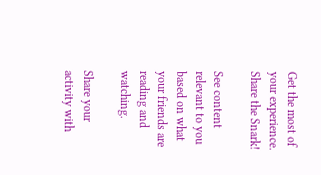Get the most of your experience.
Share the Snark!

See content relevant to you based on what your friends are reading and watching.

Share your activity with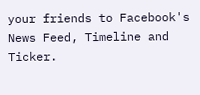your friends to Facebook's News Feed, Timeline and Ticker.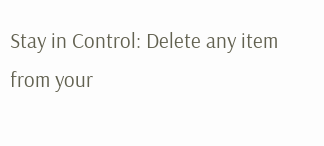Stay in Control: Delete any item from your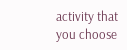activity that you choose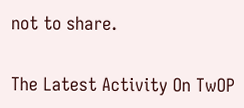not to share.

The Latest Activity On TwOP